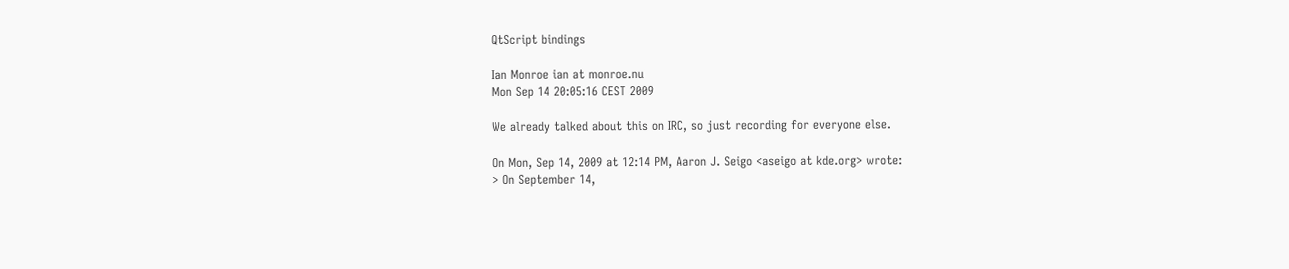QtScript bindings

Ian Monroe ian at monroe.nu
Mon Sep 14 20:05:16 CEST 2009

We already talked about this on IRC, so just recording for everyone else.

On Mon, Sep 14, 2009 at 12:14 PM, Aaron J. Seigo <aseigo at kde.org> wrote:
> On September 14,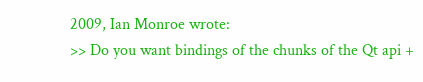2009, Ian Monroe wrote:
>> Do you want bindings of the chunks of the Qt api +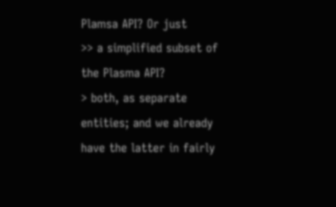Plamsa API? Or just
>> a simplified subset of the Plasma API?
> both, as separate entities; and we already have the latter in fairly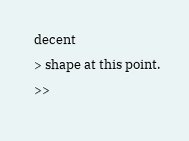decent
> shape at this point.
>>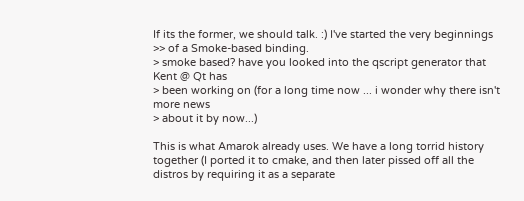If its the former, we should talk. :) I've started the very beginnings
>> of a Smoke-based binding.
> smoke based? have you looked into the qscript generator that Kent @ Qt has
> been working on (for a long time now ... i wonder why there isn't more news
> about it by now...)

This is what Amarok already uses. We have a long torrid history
together (I ported it to cmake, and then later pissed off all the
distros by requiring it as a separate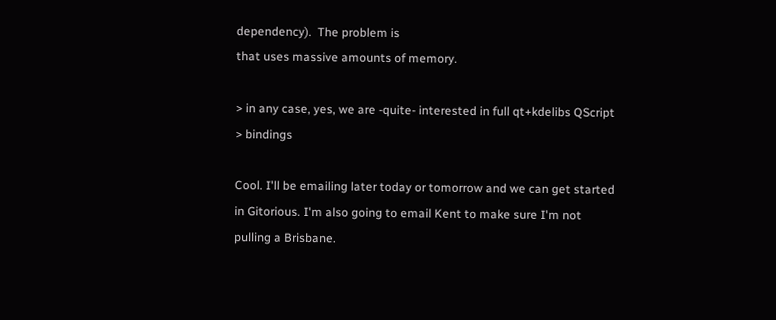dependency).  The problem is
that uses massive amounts of memory.

> in any case, yes, we are -quite- interested in full qt+kdelibs QScript
> bindings

Cool. I'll be emailing later today or tomorrow and we can get started
in Gitorious. I'm also going to email Kent to make sure I'm not
pulling a Brisbane.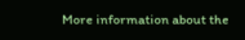More information about the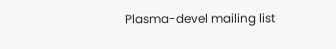Plasma-devel mailing list